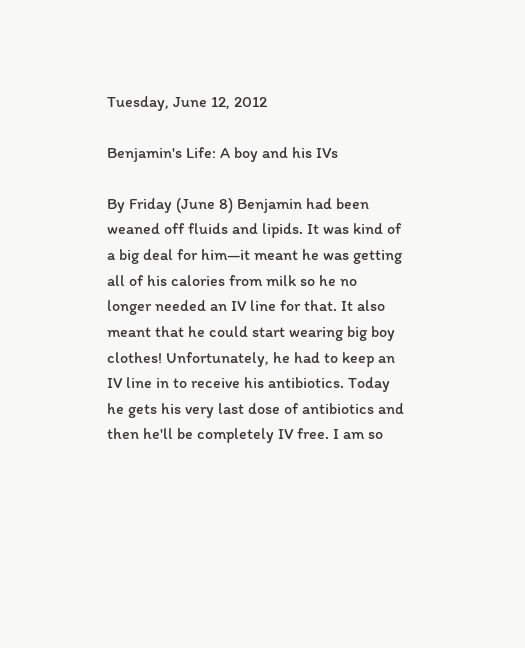Tuesday, June 12, 2012

Benjamin's Life: A boy and his IVs

By Friday (June 8) Benjamin had been weaned off fluids and lipids. It was kind of a big deal for him—it meant he was getting all of his calories from milk so he no longer needed an IV line for that. It also meant that he could start wearing big boy clothes! Unfortunately, he had to keep an IV line in to receive his antibiotics. Today he gets his very last dose of antibiotics and then he'll be completely IV free. I am so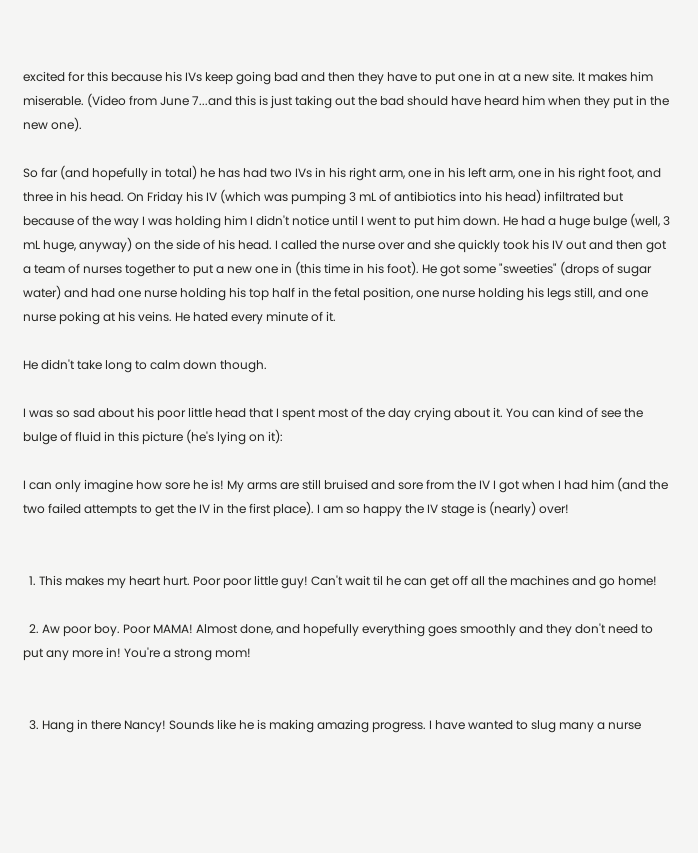excited for this because his IVs keep going bad and then they have to put one in at a new site. It makes him miserable. (Video from June 7...and this is just taking out the bad should have heard him when they put in the new one).

So far (and hopefully in total) he has had two IVs in his right arm, one in his left arm, one in his right foot, and three in his head. On Friday his IV (which was pumping 3 mL of antibiotics into his head) infiltrated but because of the way I was holding him I didn't notice until I went to put him down. He had a huge bulge (well, 3 mL huge, anyway) on the side of his head. I called the nurse over and she quickly took his IV out and then got a team of nurses together to put a new one in (this time in his foot). He got some "sweeties" (drops of sugar water) and had one nurse holding his top half in the fetal position, one nurse holding his legs still, and one nurse poking at his veins. He hated every minute of it.

He didn't take long to calm down though.

I was so sad about his poor little head that I spent most of the day crying about it. You can kind of see the bulge of fluid in this picture (he's lying on it):

I can only imagine how sore he is! My arms are still bruised and sore from the IV I got when I had him (and the two failed attempts to get the IV in the first place). I am so happy the IV stage is (nearly) over!


  1. This makes my heart hurt. Poor poor little guy! Can't wait til he can get off all the machines and go home!

  2. Aw poor boy. Poor MAMA! Almost done, and hopefully everything goes smoothly and they don't need to put any more in! You're a strong mom!


  3. Hang in there Nancy! Sounds like he is making amazing progress. I have wanted to slug many a nurse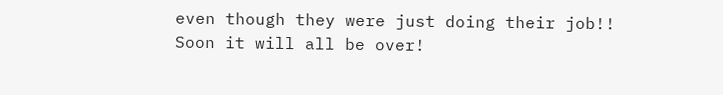even though they were just doing their job!! Soon it will all be over!